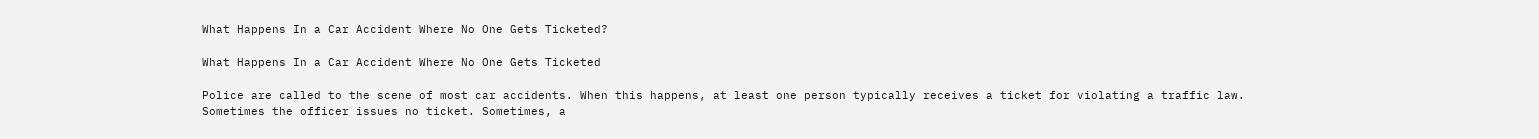What Happens In a Car Accident Where No One Gets Ticketed?

What Happens In a Car Accident Where No One Gets Ticketed

Police are called to the scene of most car accidents. When this happens, at least one person typically receives a ticket for violating a traffic law. Sometimes the officer issues no ticket. Sometimes, a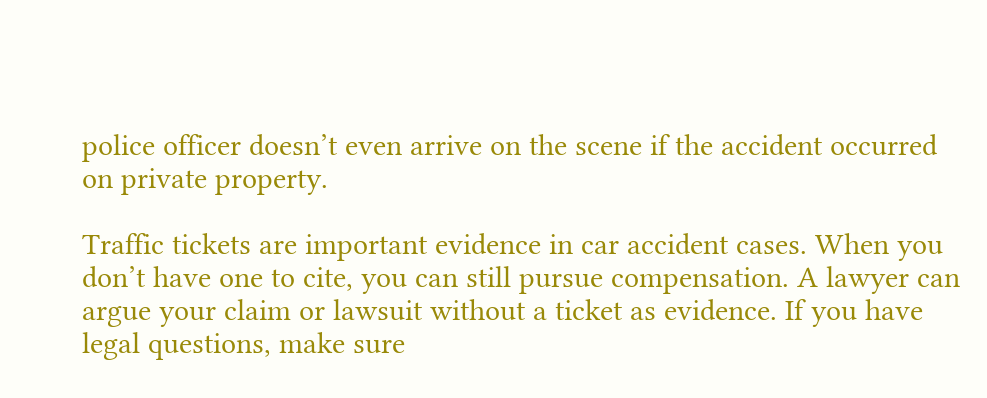police officer doesn’t even arrive on the scene if the accident occurred on private property.

Traffic tickets are important evidence in car accident cases. When you don’t have one to cite, you can still pursue compensation. A lawyer can argue your claim or lawsuit without a ticket as evidence. If you have legal questions, make sure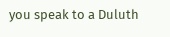you speak to a Duluth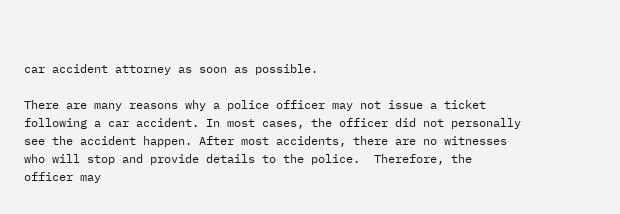car accident attorney as soon as possible.

There are many reasons why a police officer may not issue a ticket following a car accident. In most cases, the officer did not personally see the accident happen. After most accidents, there are no witnesses who will stop and provide details to the police.  Therefore, the officer may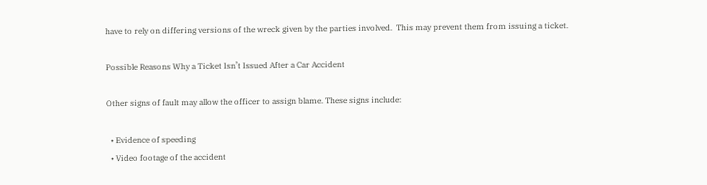have to rely on differing versions of the wreck given by the parties involved.  This may prevent them from issuing a ticket.

Possible Reasons Why a Ticket Isn’t Issued After a Car Accident

Other signs of fault may allow the officer to assign blame. These signs include:

  • Evidence of speeding
  • Video footage of the accident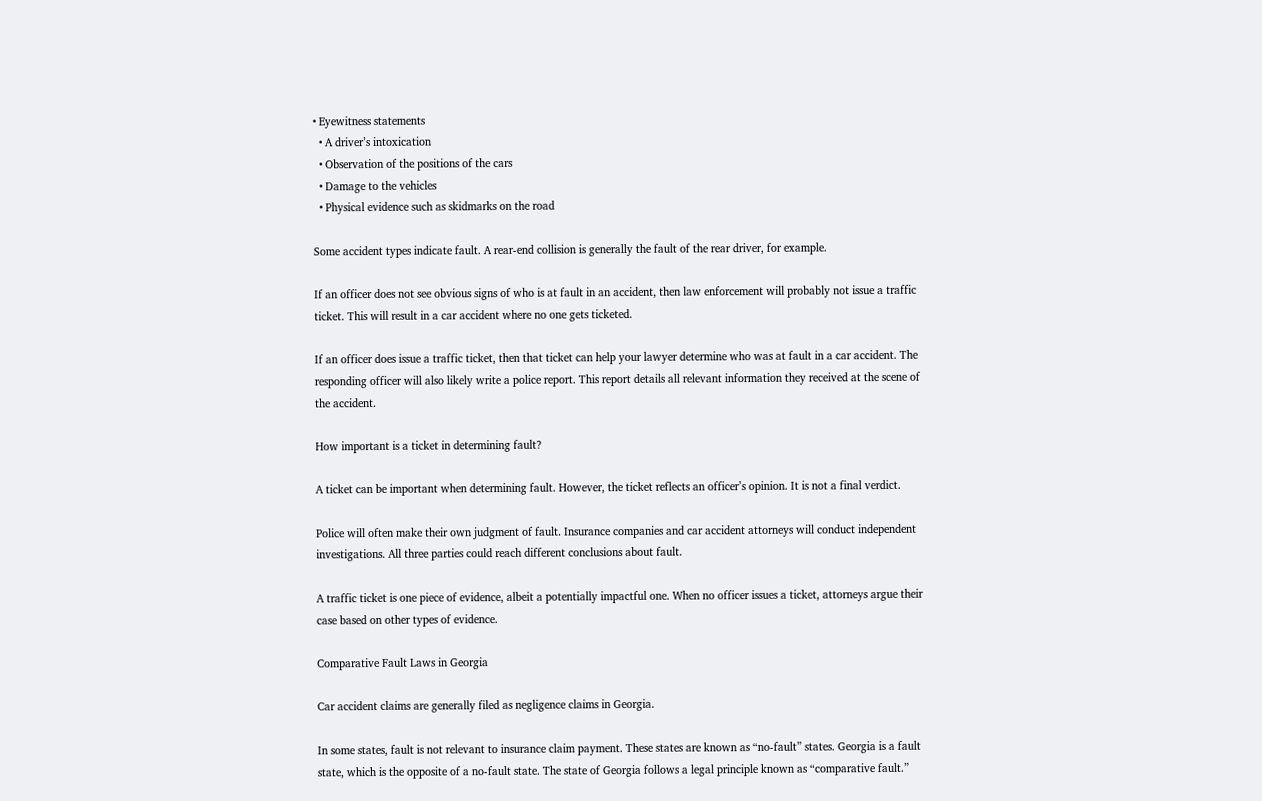• Eyewitness statements
  • A driver’s intoxication
  • Observation of the positions of the cars
  • Damage to the vehicles
  • Physical evidence such as skidmarks on the road

Some accident types indicate fault. A rear-end collision is generally the fault of the rear driver, for example.

If an officer does not see obvious signs of who is at fault in an accident, then law enforcement will probably not issue a traffic ticket. This will result in a car accident where no one gets ticketed.

If an officer does issue a traffic ticket, then that ticket can help your lawyer determine who was at fault in a car accident. The responding officer will also likely write a police report. This report details all relevant information they received at the scene of the accident.

How important is a ticket in determining fault?

A ticket can be important when determining fault. However, the ticket reflects an officer’s opinion. It is not a final verdict.

Police will often make their own judgment of fault. Insurance companies and car accident attorneys will conduct independent investigations. All three parties could reach different conclusions about fault.

A traffic ticket is one piece of evidence, albeit a potentially impactful one. When no officer issues a ticket, attorneys argue their case based on other types of evidence.

Comparative Fault Laws in Georgia

Car accident claims are generally filed as negligence claims in Georgia.

In some states, fault is not relevant to insurance claim payment. These states are known as “no-fault” states. Georgia is a fault state, which is the opposite of a no-fault state. The state of Georgia follows a legal principle known as “comparative fault.”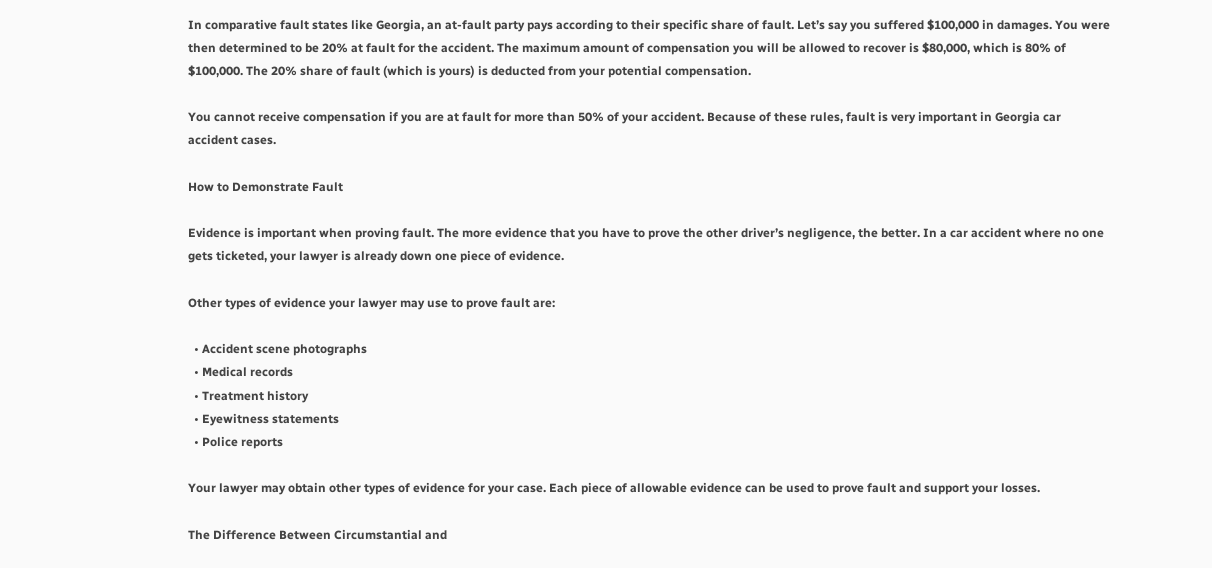In comparative fault states like Georgia, an at-fault party pays according to their specific share of fault. Let’s say you suffered $100,000 in damages. You were then determined to be 20% at fault for the accident. The maximum amount of compensation you will be allowed to recover is $80,000, which is 80% of $100,000. The 20% share of fault (which is yours) is deducted from your potential compensation.

You cannot receive compensation if you are at fault for more than 50% of your accident. Because of these rules, fault is very important in Georgia car accident cases.

How to Demonstrate Fault

Evidence is important when proving fault. The more evidence that you have to prove the other driver’s negligence, the better. In a car accident where no one gets ticketed, your lawyer is already down one piece of evidence.

Other types of evidence your lawyer may use to prove fault are:

  • Accident scene photographs
  • Medical records
  • Treatment history
  • Eyewitness statements
  • Police reports

Your lawyer may obtain other types of evidence for your case. Each piece of allowable evidence can be used to prove fault and support your losses.

The Difference Between Circumstantial and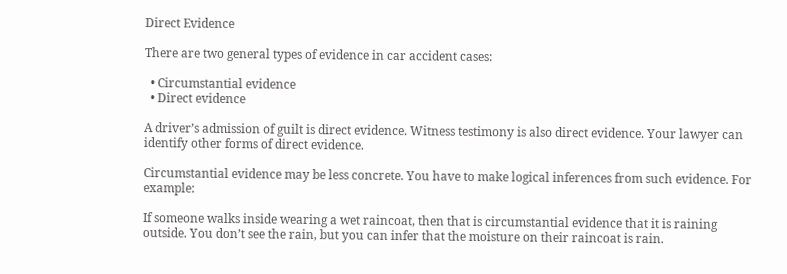Direct Evidence

There are two general types of evidence in car accident cases:

  • Circumstantial evidence
  • Direct evidence

A driver’s admission of guilt is direct evidence. Witness testimony is also direct evidence. Your lawyer can identify other forms of direct evidence.

Circumstantial evidence may be less concrete. You have to make logical inferences from such evidence. For example:

If someone walks inside wearing a wet raincoat, then that is circumstantial evidence that it is raining outside. You don’t see the rain, but you can infer that the moisture on their raincoat is rain.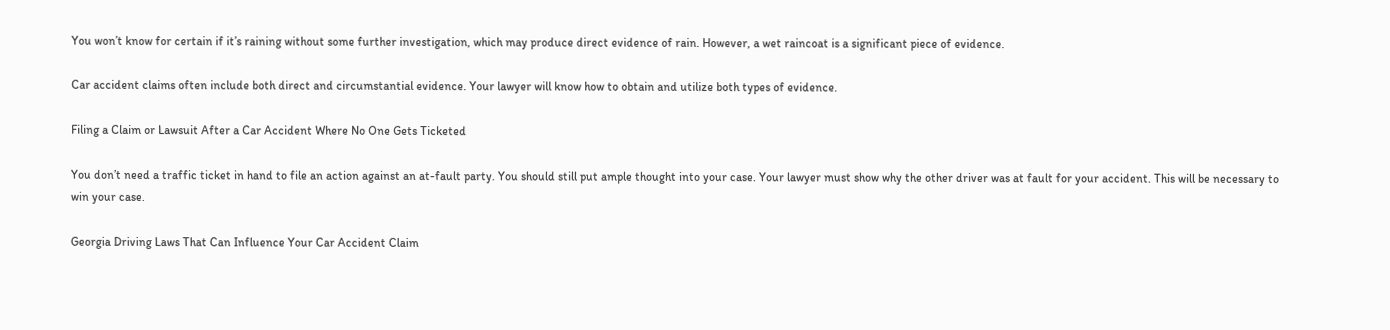You won’t know for certain if it’s raining without some further investigation, which may produce direct evidence of rain. However, a wet raincoat is a significant piece of evidence.

Car accident claims often include both direct and circumstantial evidence. Your lawyer will know how to obtain and utilize both types of evidence.

Filing a Claim or Lawsuit After a Car Accident Where No One Gets Ticketed

You don’t need a traffic ticket in hand to file an action against an at-fault party. You should still put ample thought into your case. Your lawyer must show why the other driver was at fault for your accident. This will be necessary to win your case.

Georgia Driving Laws That Can Influence Your Car Accident Claim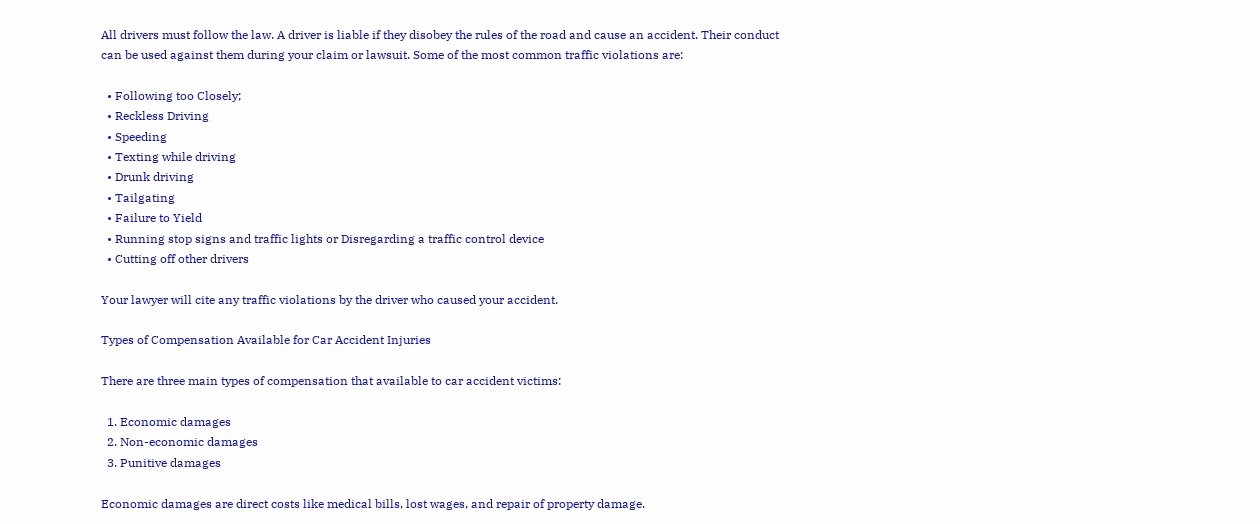All drivers must follow the law. A driver is liable if they disobey the rules of the road and cause an accident. Their conduct can be used against them during your claim or lawsuit. Some of the most common traffic violations are:

  • Following too Closely;
  • Reckless Driving
  • Speeding
  • Texting while driving
  • Drunk driving
  • Tailgating
  • Failure to Yield
  • Running stop signs and traffic lights or Disregarding a traffic control device
  • Cutting off other drivers

Your lawyer will cite any traffic violations by the driver who caused your accident.

Types of Compensation Available for Car Accident Injuries

There are three main types of compensation that available to car accident victims:

  1. Economic damages
  2. Non-economic damages
  3. Punitive damages

Economic damages are direct costs like medical bills, lost wages, and repair of property damage.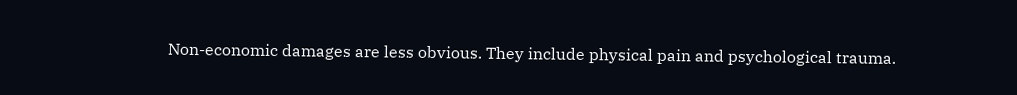Non-economic damages are less obvious. They include physical pain and psychological trauma.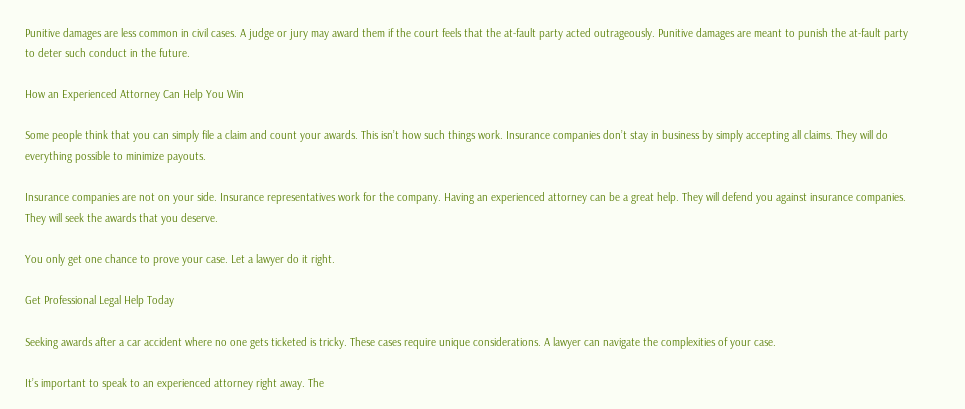Punitive damages are less common in civil cases. A judge or jury may award them if the court feels that the at-fault party acted outrageously. Punitive damages are meant to punish the at-fault party to deter such conduct in the future.

How an Experienced Attorney Can Help You Win

Some people think that you can simply file a claim and count your awards. This isn’t how such things work. Insurance companies don’t stay in business by simply accepting all claims. They will do everything possible to minimize payouts.

Insurance companies are not on your side. Insurance representatives work for the company. Having an experienced attorney can be a great help. They will defend you against insurance companies. They will seek the awards that you deserve.

You only get one chance to prove your case. Let a lawyer do it right.

Get Professional Legal Help Today

Seeking awards after a car accident where no one gets ticketed is tricky. These cases require unique considerations. A lawyer can navigate the complexities of your case.

It’s important to speak to an experienced attorney right away. The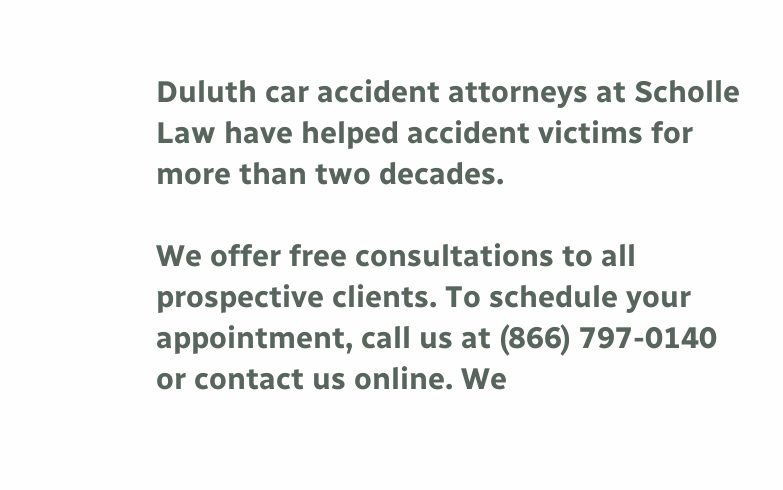Duluth car accident attorneys at Scholle Law have helped accident victims for more than two decades.

We offer free consultations to all prospective clients. To schedule your appointment, call us at (866) 797-0140 or contact us online. We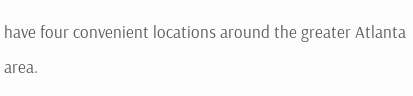have four convenient locations around the greater Atlanta area.